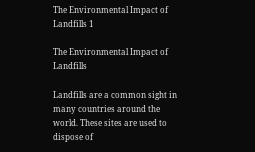The Environmental Impact of Landfills 1

The Environmental Impact of Landfills

Landfills are a common sight in many countries around the world. These sites are used to dispose of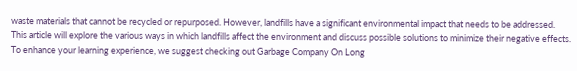waste materials that cannot be recycled or repurposed. However, landfills have a significant environmental impact that needs to be addressed. This article will explore the various ways in which landfills affect the environment and discuss possible solutions to minimize their negative effects. To enhance your learning experience, we suggest checking out Garbage Company On Long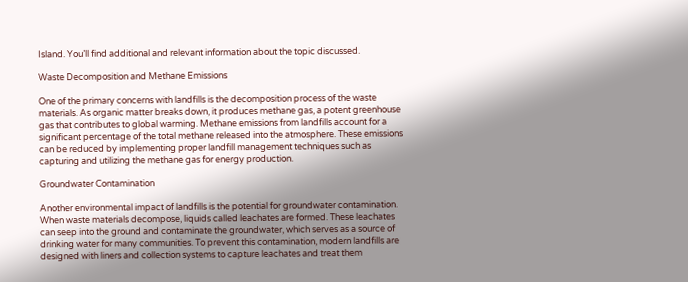Island. You’ll find additional and relevant information about the topic discussed.

Waste Decomposition and Methane Emissions

One of the primary concerns with landfills is the decomposition process of the waste materials. As organic matter breaks down, it produces methane gas, a potent greenhouse gas that contributes to global warming. Methane emissions from landfills account for a significant percentage of the total methane released into the atmosphere. These emissions can be reduced by implementing proper landfill management techniques such as capturing and utilizing the methane gas for energy production.

Groundwater Contamination

Another environmental impact of landfills is the potential for groundwater contamination. When waste materials decompose, liquids called leachates are formed. These leachates can seep into the ground and contaminate the groundwater, which serves as a source of drinking water for many communities. To prevent this contamination, modern landfills are designed with liners and collection systems to capture leachates and treat them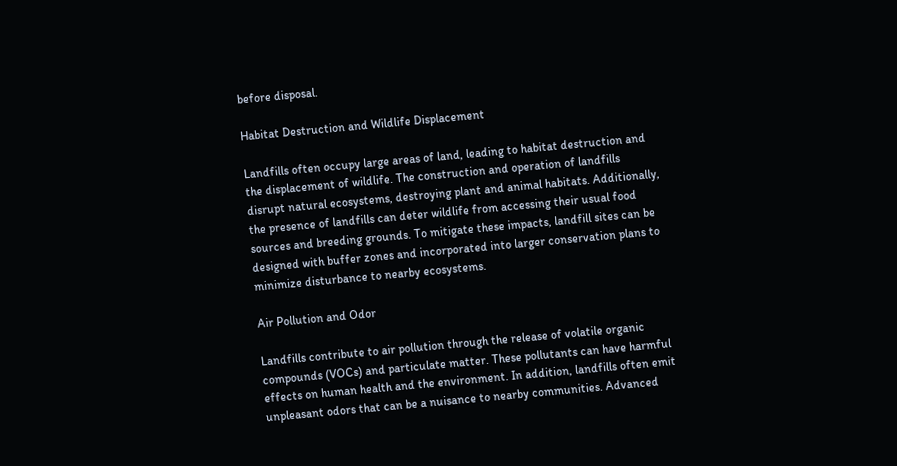before disposal.

Habitat Destruction and Wildlife Displacement

Landfills often occupy large areas of land, leading to habitat destruction and the displacement of wildlife. The construction and operation of landfills disrupt natural ecosystems, destroying plant and animal habitats. Additionally, the presence of landfills can deter wildlife from accessing their usual food sources and breeding grounds. To mitigate these impacts, landfill sites can be designed with buffer zones and incorporated into larger conservation plans to minimize disturbance to nearby ecosystems.

Air Pollution and Odor

Landfills contribute to air pollution through the release of volatile organic compounds (VOCs) and particulate matter. These pollutants can have harmful effects on human health and the environment. In addition, landfills often emit unpleasant odors that can be a nuisance to nearby communities. Advanced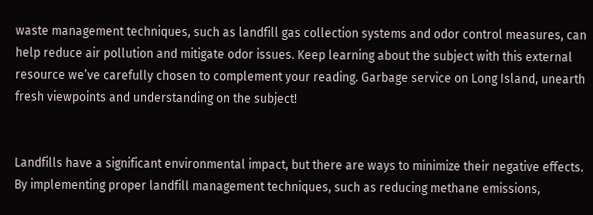waste management techniques, such as landfill gas collection systems and odor control measures, can help reduce air pollution and mitigate odor issues. Keep learning about the subject with this external resource we’ve carefully chosen to complement your reading. Garbage service on Long Island, unearth fresh viewpoints and understanding on the subject!


Landfills have a significant environmental impact, but there are ways to minimize their negative effects. By implementing proper landfill management techniques, such as reducing methane emissions,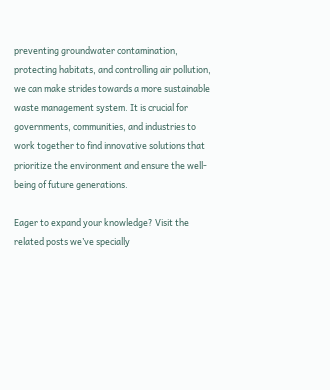preventing groundwater contamination, protecting habitats, and controlling air pollution, we can make strides towards a more sustainable waste management system. It is crucial for governments, communities, and industries to work together to find innovative solutions that prioritize the environment and ensure the well-being of future generations.

Eager to expand your knowledge? Visit the related posts we’ve specially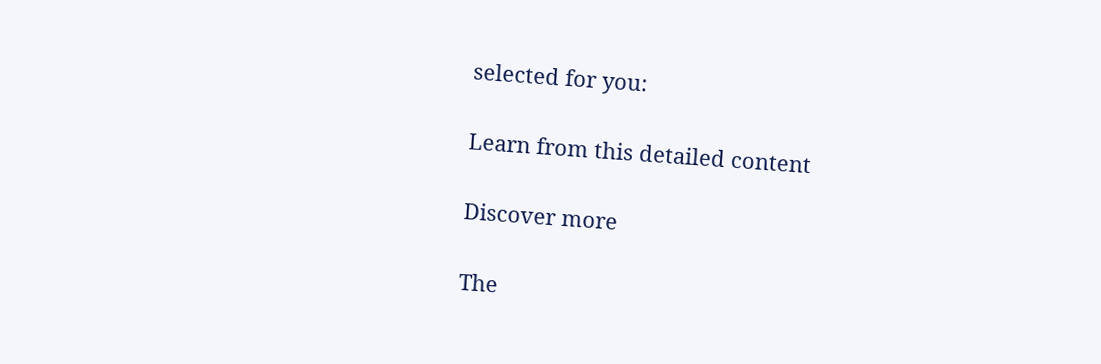selected for you:

Learn from this detailed content

Discover more

The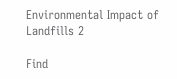Environmental Impact of Landfills 2

Find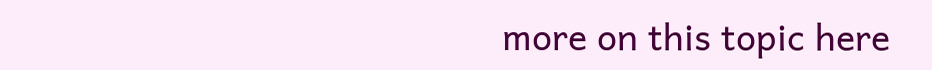more on this topic here